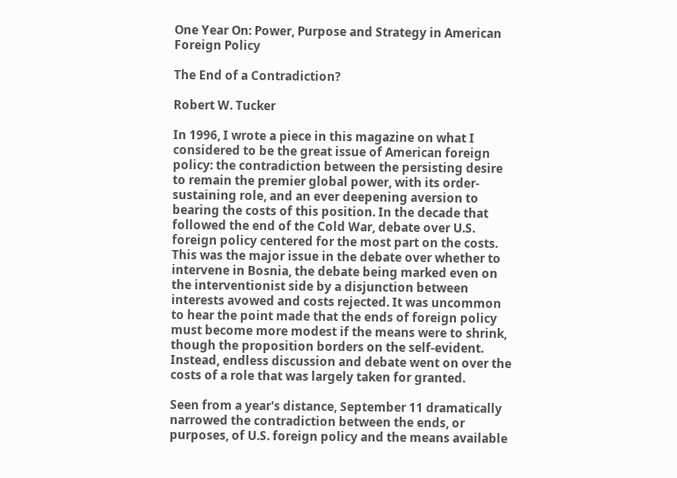One Year On: Power, Purpose and Strategy in American Foreign Policy

The End of a Contradiction?

Robert W. Tucker

In 1996, I wrote a piece in this magazine on what I considered to be the great issue of American foreign policy: the contradiction between the persisting desire to remain the premier global power, with its order-sustaining role, and an ever deepening aversion to bearing the costs of this position. In the decade that followed the end of the Cold War, debate over U.S. foreign policy centered for the most part on the costs. This was the major issue in the debate over whether to intervene in Bosnia, the debate being marked even on the interventionist side by a disjunction between interests avowed and costs rejected. It was uncommon to hear the point made that the ends of foreign policy must become more modest if the means were to shrink, though the proposition borders on the self-evident. Instead, endless discussion and debate went on over the costs of a role that was largely taken for granted.

Seen from a year's distance, September 11 dramatically narrowed the contradiction between the ends, or purposes, of U.S. foreign policy and the means available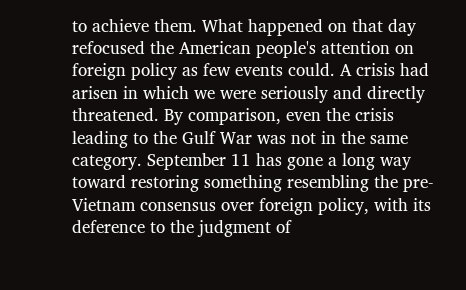to achieve them. What happened on that day refocused the American people's attention on foreign policy as few events could. A crisis had arisen in which we were seriously and directly threatened. By comparison, even the crisis leading to the Gulf War was not in the same category. September 11 has gone a long way toward restoring something resembling the pre-Vietnam consensus over foreign policy, with its deference to the judgment of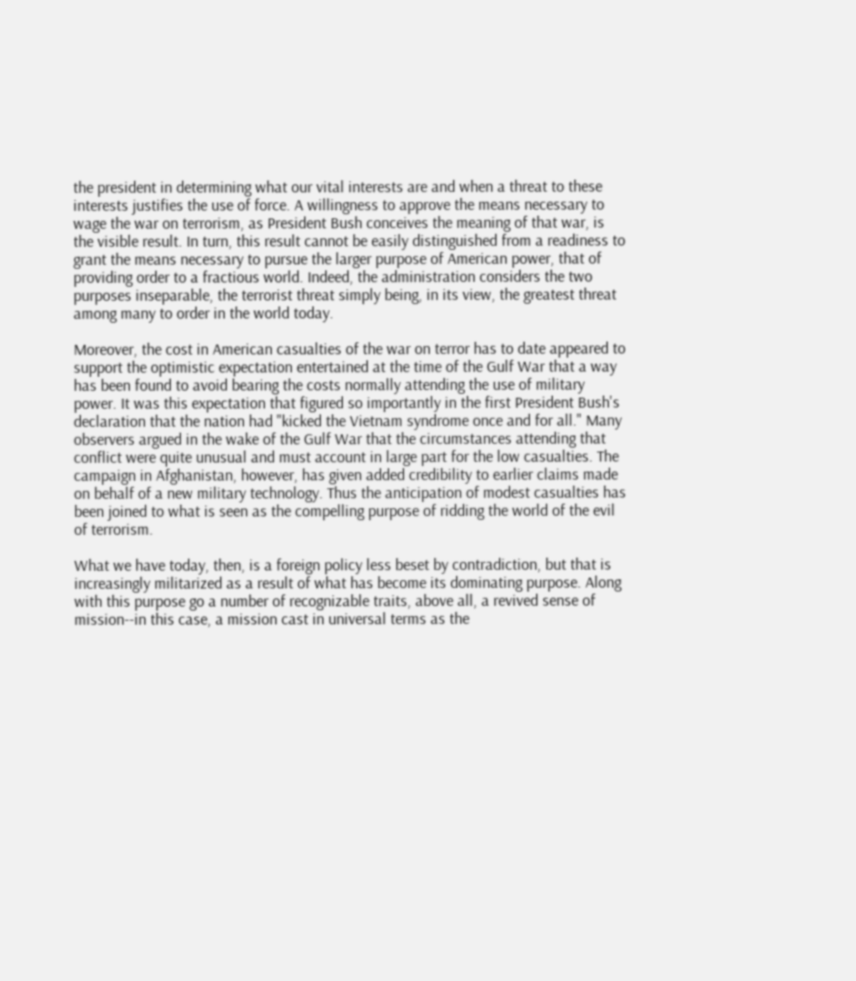the president in determining what our vital interests are and when a threat to these interests justifies the use of force. A willingness to approve the means necessary to wage the war on terrorism, as President Bush conceives the meaning of that war, is the visible result. In turn, this result cannot be easily distinguished from a readiness to grant the means necessary to pursue the larger purpose of American power, that of providing order to a fractious world. Indeed, the administration considers the two purposes inseparable, the terrorist threat simply being, in its view, the greatest threat among many to order in the world today.

Moreover, the cost in American casualties of the war on terror has to date appeared to support the optimistic expectation entertained at the time of the Gulf War that a way has been found to avoid bearing the costs normally attending the use of military power. It was this expectation that figured so importantly in the first President Bush's declaration that the nation had "kicked the Vietnam syndrome once and for all." Many observers argued in the wake of the Gulf War that the circumstances attending that conflict were quite unusual and must account in large part for the low casualties. The campaign in Afghanistan, however, has given added credibility to earlier claims made on behalf of a new military technology. Thus the anticipation of modest casualties has been joined to what is seen as the compelling purpose of ridding the world of the evil of terrorism.

What we have today, then, is a foreign policy less beset by contradiction, but that is increasingly militarized as a result of what has become its dominating purpose. Along with this purpose go a number of recognizable traits, above all, a revived sense of mission--in this case, a mission cast in universal terms as the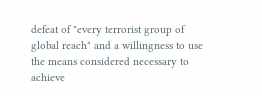defeat of "every terrorist group of global reach" and a willingness to use the means considered necessary to achieve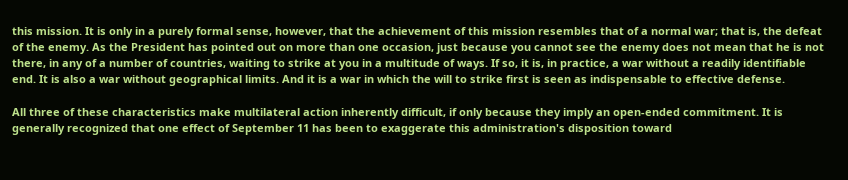this mission. It is only in a purely formal sense, however, that the achievement of this mission resembles that of a normal war; that is, the defeat of the enemy. As the President has pointed out on more than one occasion, just because you cannot see the enemy does not mean that he is not there, in any of a number of countries, waiting to strike at you in a multitude of ways. If so, it is, in practice, a war without a readily identifiable end. It is also a war without geographical limits. And it is a war in which the will to strike first is seen as indispensable to effective defense.

All three of these characteristics make multilateral action inherently difficult, if only because they imply an open-ended commitment. It is generally recognized that one effect of September 11 has been to exaggerate this administration's disposition toward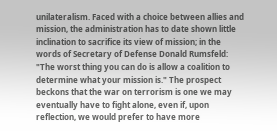unilateralism. Faced with a choice between allies and mission, the administration has to date shown little inclination to sacrifice its view of mission; in the words of Secretary of Defense Donald Rumsfeld: "The worst thing you can do is allow a coalition to determine what your mission is." The prospect beckons that the war on terrorism is one we may eventually have to fight alone, even if, upon reflection, we would prefer to have more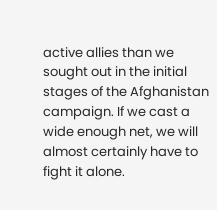active allies than we sought out in the initial stages of the Afghanistan campaign. If we cast a wide enough net, we will almost certainly have to fight it alone.